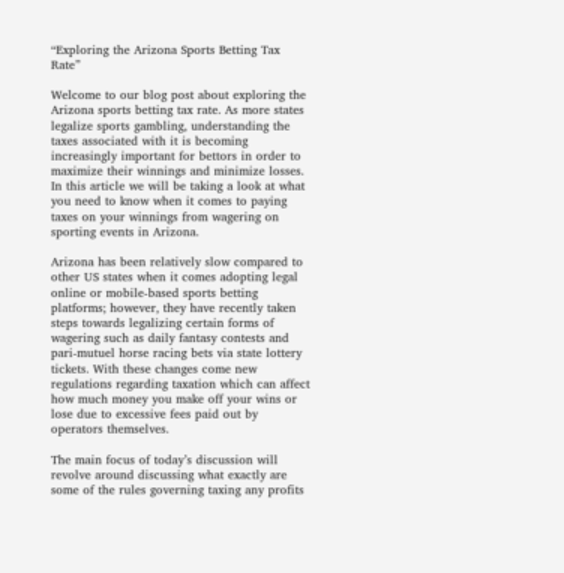“Exploring the Arizona Sports Betting Tax Rate”

Welcome to our blog post about exploring the Arizona sports betting tax rate. As more states legalize sports gambling, understanding the taxes associated with it is becoming increasingly important for bettors in order to maximize their winnings and minimize losses. In this article we will be taking a look at what you need to know when it comes to paying taxes on your winnings from wagering on sporting events in Arizona.

Arizona has been relatively slow compared to other US states when it comes adopting legal online or mobile-based sports betting platforms; however, they have recently taken steps towards legalizing certain forms of wagering such as daily fantasy contests and pari-mutuel horse racing bets via state lottery tickets. With these changes come new regulations regarding taxation which can affect how much money you make off your wins or lose due to excessive fees paid out by operators themselves.

The main focus of today’s discussion will revolve around discussing what exactly are some of the rules governing taxing any profits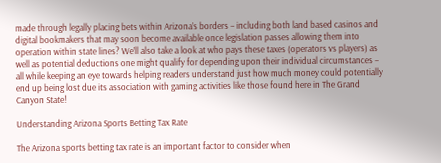made through legally placing bets within Arizona’s borders – including both land based casinos and digital bookmakers that may soon become available once legislation passes allowing them into operation within state lines? We’ll also take a look at who pays these taxes (operators vs players) as well as potential deductions one might qualify for depending upon their individual circumstances – all while keeping an eye towards helping readers understand just how much money could potentially end up being lost due its association with gaming activities like those found here in The Grand Canyon State!

Understanding Arizona Sports Betting Tax Rate

The Arizona sports betting tax rate is an important factor to consider when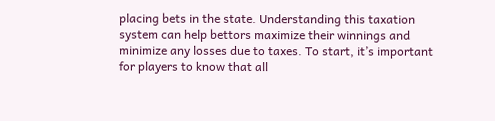placing bets in the state. Understanding this taxation system can help bettors maximize their winnings and minimize any losses due to taxes. To start, it’s important for players to know that all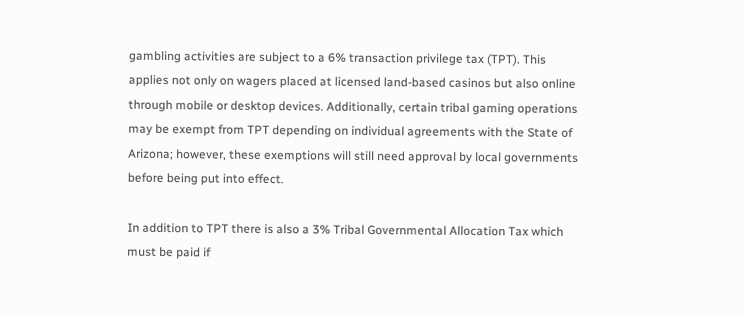gambling activities are subject to a 6% transaction privilege tax (TPT). This applies not only on wagers placed at licensed land-based casinos but also online through mobile or desktop devices. Additionally, certain tribal gaming operations may be exempt from TPT depending on individual agreements with the State of Arizona; however, these exemptions will still need approval by local governments before being put into effect.

In addition to TPT there is also a 3% Tribal Governmental Allocation Tax which must be paid if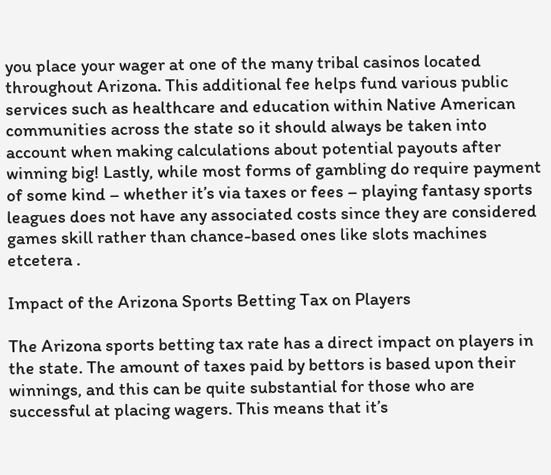you place your wager at one of the many tribal casinos located throughout Arizona. This additional fee helps fund various public services such as healthcare and education within Native American communities across the state so it should always be taken into account when making calculations about potential payouts after winning big! Lastly, while most forms of gambling do require payment of some kind – whether it’s via taxes or fees – playing fantasy sports leagues does not have any associated costs since they are considered games skill rather than chance-based ones like slots machines etcetera .

Impact of the Arizona Sports Betting Tax on Players

The Arizona sports betting tax rate has a direct impact on players in the state. The amount of taxes paid by bettors is based upon their winnings, and this can be quite substantial for those who are successful at placing wagers. This means that it’s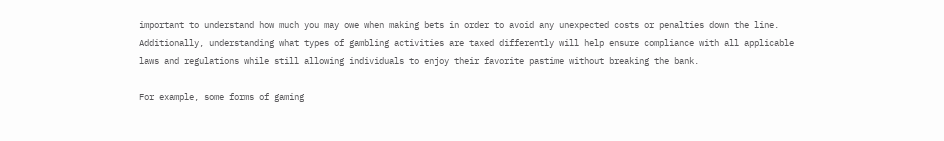important to understand how much you may owe when making bets in order to avoid any unexpected costs or penalties down the line. Additionally, understanding what types of gambling activities are taxed differently will help ensure compliance with all applicable laws and regulations while still allowing individuals to enjoy their favorite pastime without breaking the bank.

For example, some forms of gaming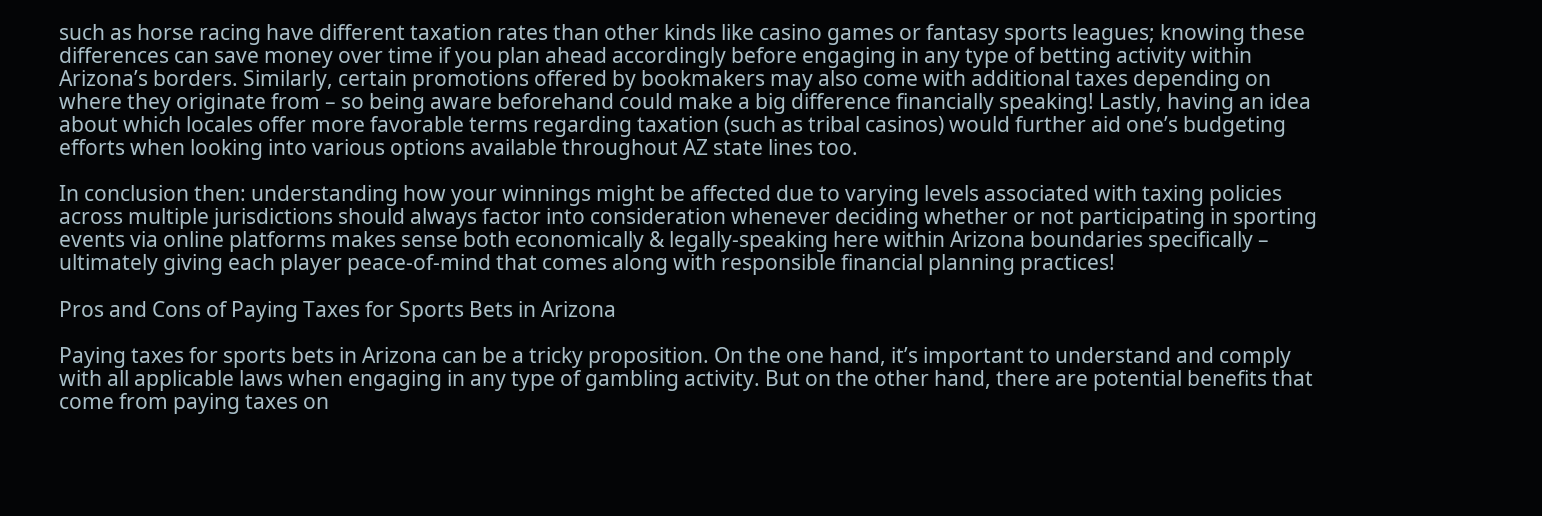such as horse racing have different taxation rates than other kinds like casino games or fantasy sports leagues; knowing these differences can save money over time if you plan ahead accordingly before engaging in any type of betting activity within Arizona’s borders. Similarly, certain promotions offered by bookmakers may also come with additional taxes depending on where they originate from – so being aware beforehand could make a big difference financially speaking! Lastly, having an idea about which locales offer more favorable terms regarding taxation (such as tribal casinos) would further aid one’s budgeting efforts when looking into various options available throughout AZ state lines too.

In conclusion then: understanding how your winnings might be affected due to varying levels associated with taxing policies across multiple jurisdictions should always factor into consideration whenever deciding whether or not participating in sporting events via online platforms makes sense both economically & legally-speaking here within Arizona boundaries specifically – ultimately giving each player peace-of-mind that comes along with responsible financial planning practices!

Pros and Cons of Paying Taxes for Sports Bets in Arizona

Paying taxes for sports bets in Arizona can be a tricky proposition. On the one hand, it’s important to understand and comply with all applicable laws when engaging in any type of gambling activity. But on the other hand, there are potential benefits that come from paying taxes on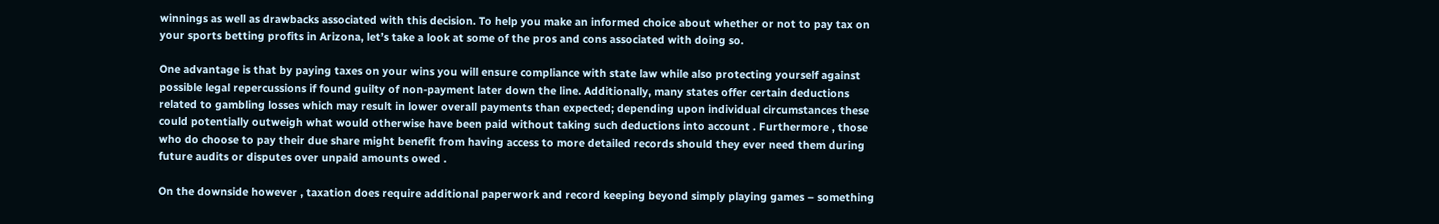winnings as well as drawbacks associated with this decision. To help you make an informed choice about whether or not to pay tax on your sports betting profits in Arizona, let’s take a look at some of the pros and cons associated with doing so.

One advantage is that by paying taxes on your wins you will ensure compliance with state law while also protecting yourself against possible legal repercussions if found guilty of non-payment later down the line. Additionally, many states offer certain deductions related to gambling losses which may result in lower overall payments than expected; depending upon individual circumstances these could potentially outweigh what would otherwise have been paid without taking such deductions into account . Furthermore , those who do choose to pay their due share might benefit from having access to more detailed records should they ever need them during future audits or disputes over unpaid amounts owed .

On the downside however , taxation does require additional paperwork and record keeping beyond simply playing games – something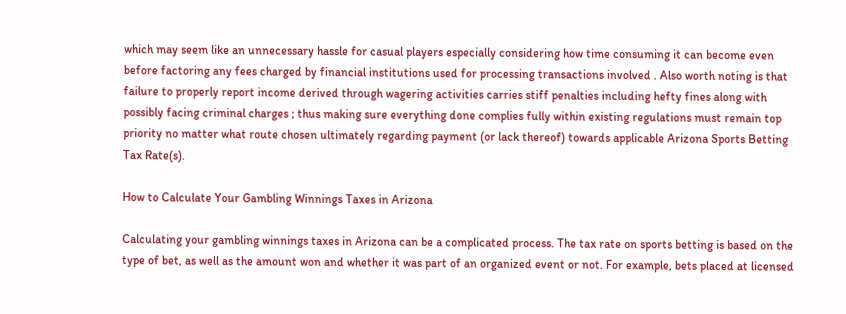which may seem like an unnecessary hassle for casual players especially considering how time consuming it can become even before factoring any fees charged by financial institutions used for processing transactions involved . Also worth noting is that failure to properly report income derived through wagering activities carries stiff penalties including hefty fines along with possibly facing criminal charges ; thus making sure everything done complies fully within existing regulations must remain top priority no matter what route chosen ultimately regarding payment (or lack thereof) towards applicable Arizona Sports Betting Tax Rate(s).

How to Calculate Your Gambling Winnings Taxes in Arizona

Calculating your gambling winnings taxes in Arizona can be a complicated process. The tax rate on sports betting is based on the type of bet, as well as the amount won and whether it was part of an organized event or not. For example, bets placed at licensed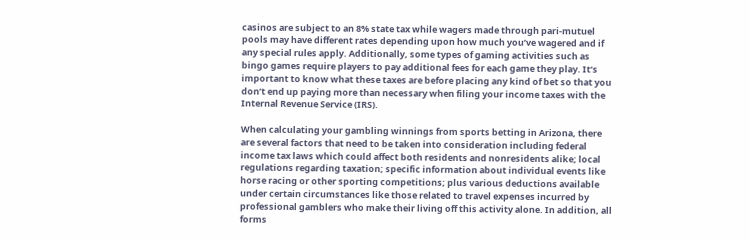casinos are subject to an 8% state tax while wagers made through pari-mutuel pools may have different rates depending upon how much you’ve wagered and if any special rules apply. Additionally, some types of gaming activities such as bingo games require players to pay additional fees for each game they play. It’s important to know what these taxes are before placing any kind of bet so that you don’t end up paying more than necessary when filing your income taxes with the Internal Revenue Service (IRS).

When calculating your gambling winnings from sports betting in Arizona, there are several factors that need to be taken into consideration including federal income tax laws which could affect both residents and nonresidents alike; local regulations regarding taxation; specific information about individual events like horse racing or other sporting competitions; plus various deductions available under certain circumstances like those related to travel expenses incurred by professional gamblers who make their living off this activity alone. In addition, all forms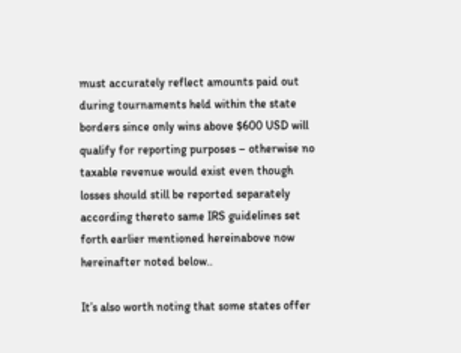must accurately reflect amounts paid out during tournaments held within the state borders since only wins above $600 USD will qualify for reporting purposes – otherwise no taxable revenue would exist even though losses should still be reported separately according thereto same IRS guidelines set forth earlier mentioned hereinabove now hereinafter noted below..

It’s also worth noting that some states offer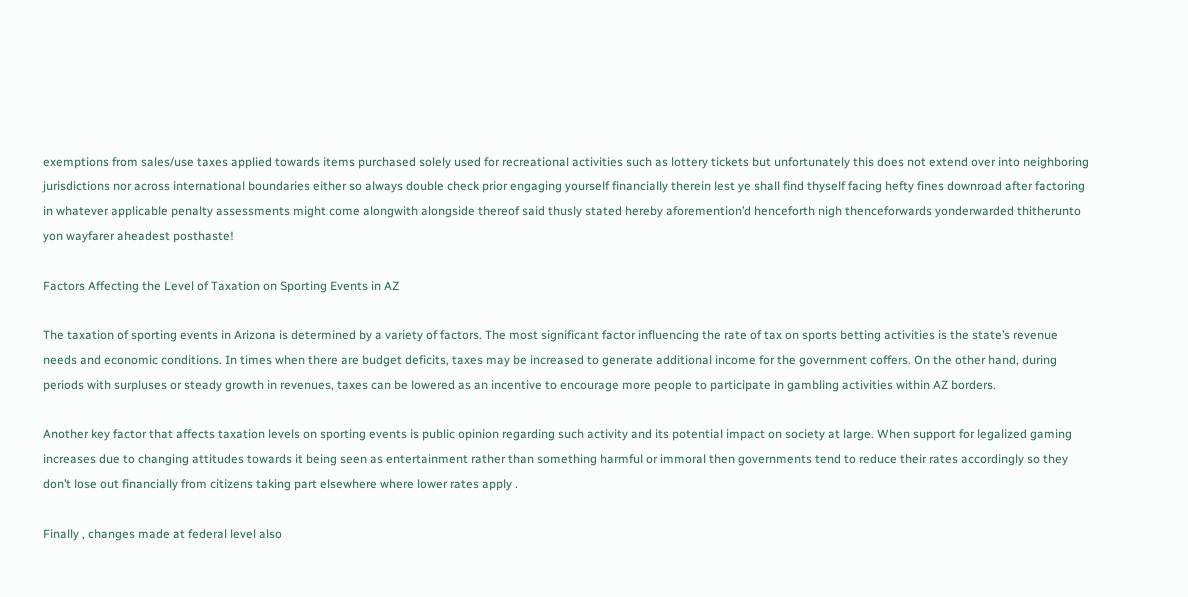exemptions from sales/use taxes applied towards items purchased solely used for recreational activities such as lottery tickets but unfortunately this does not extend over into neighboring jurisdictions nor across international boundaries either so always double check prior engaging yourself financially therein lest ye shall find thyself facing hefty fines downroad after factoring in whatever applicable penalty assessments might come alongwith alongside thereof said thusly stated hereby aforemention’d henceforth nigh thenceforwards yonderwarded thitherunto yon wayfarer aheadest posthaste!

Factors Affecting the Level of Taxation on Sporting Events in AZ

The taxation of sporting events in Arizona is determined by a variety of factors. The most significant factor influencing the rate of tax on sports betting activities is the state’s revenue needs and economic conditions. In times when there are budget deficits, taxes may be increased to generate additional income for the government coffers. On the other hand, during periods with surpluses or steady growth in revenues, taxes can be lowered as an incentive to encourage more people to participate in gambling activities within AZ borders.

Another key factor that affects taxation levels on sporting events is public opinion regarding such activity and its potential impact on society at large. When support for legalized gaming increases due to changing attitudes towards it being seen as entertainment rather than something harmful or immoral then governments tend to reduce their rates accordingly so they don’t lose out financially from citizens taking part elsewhere where lower rates apply .

Finally , changes made at federal level also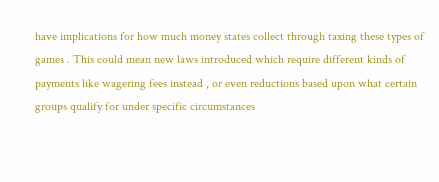have implications for how much money states collect through taxing these types of games . This could mean new laws introduced which require different kinds of payments like wagering fees instead , or even reductions based upon what certain groups qualify for under specific circumstances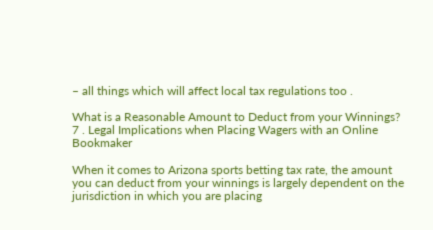– all things which will affect local tax regulations too .

What is a Reasonable Amount to Deduct from your Winnings? 7 . Legal Implications when Placing Wagers with an Online Bookmaker

When it comes to Arizona sports betting tax rate, the amount you can deduct from your winnings is largely dependent on the jurisdiction in which you are placing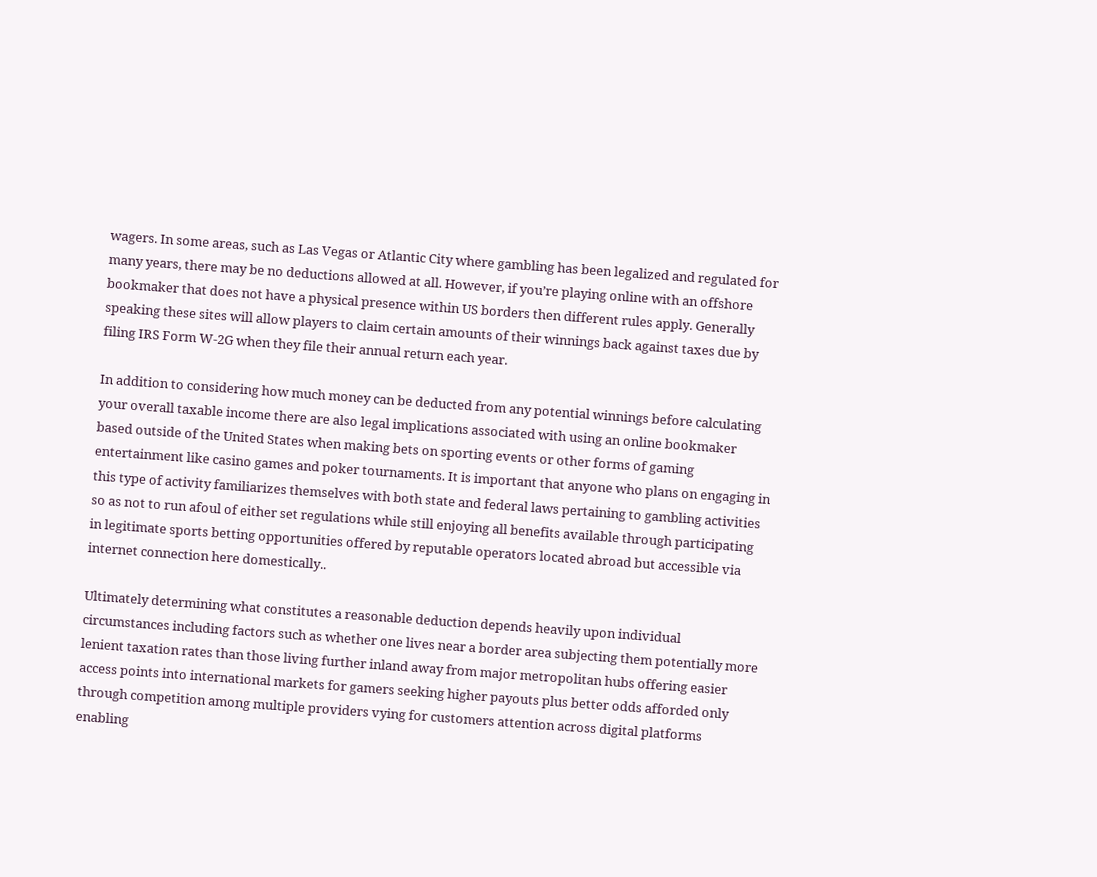wagers. In some areas, such as Las Vegas or Atlantic City where gambling has been legalized and regulated for many years, there may be no deductions allowed at all. However, if you’re playing online with an offshore bookmaker that does not have a physical presence within US borders then different rules apply. Generally speaking these sites will allow players to claim certain amounts of their winnings back against taxes due by filing IRS Form W-2G when they file their annual return each year.

In addition to considering how much money can be deducted from any potential winnings before calculating your overall taxable income there are also legal implications associated with using an online bookmaker based outside of the United States when making bets on sporting events or other forms of gaming entertainment like casino games and poker tournaments. It is important that anyone who plans on engaging in this type of activity familiarizes themselves with both state and federal laws pertaining to gambling activities so as not to run afoul of either set regulations while still enjoying all benefits available through participating in legitimate sports betting opportunities offered by reputable operators located abroad but accessible via internet connection here domestically..

Ultimately determining what constitutes a reasonable deduction depends heavily upon individual circumstances including factors such as whether one lives near a border area subjecting them potentially more lenient taxation rates than those living further inland away from major metropolitan hubs offering easier access points into international markets for gamers seeking higher payouts plus better odds afforded only through competition among multiple providers vying for customers attention across digital platforms enabling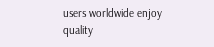users worldwide enjoy quality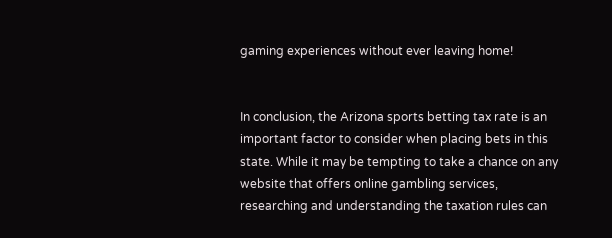gaming experiences without ever leaving home!


In conclusion, the Arizona sports betting tax rate is an important factor to consider when placing bets in this state. While it may be tempting to take a chance on any website that offers online gambling services, researching and understanding the taxation rules can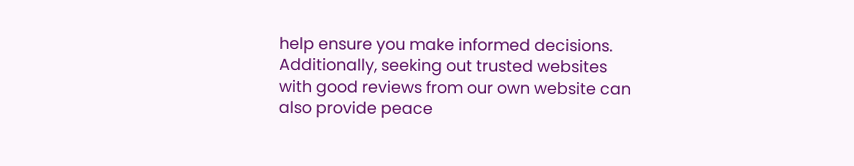help ensure you make informed decisions. Additionally, seeking out trusted websites with good reviews from our own website can also provide peace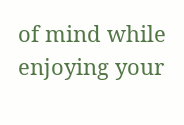of mind while enjoying your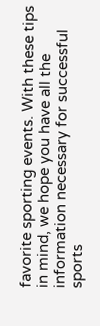favorite sporting events. With these tips in mind, we hope you have all the information necessary for successful sports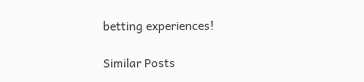betting experiences!

Similar Posts